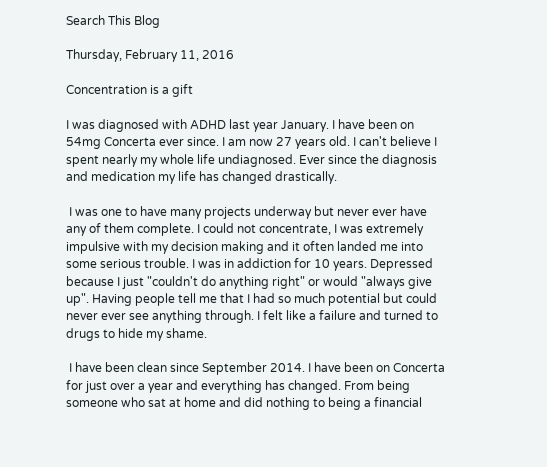Search This Blog

Thursday, February 11, 2016

Concentration is a gift

I was diagnosed with ADHD last year January. I have been on 54mg Concerta ever since. I am now 27 years old. I can't believe I spent nearly my whole life undiagnosed. Ever since the diagnosis and medication my life has changed drastically.

 I was one to have many projects underway but never ever have any of them complete. I could not concentrate, I was extremely impulsive with my decision making and it often landed me into some serious trouble. I was in addiction for 10 years. Depressed because I just "couldn't do anything right" or would "always give up". Having people tell me that I had so much potential but could never ever see anything through. I felt like a failure and turned to drugs to hide my shame.

 I have been clean since September 2014. I have been on Concerta for just over a year and everything has changed. From being someone who sat at home and did nothing to being a financial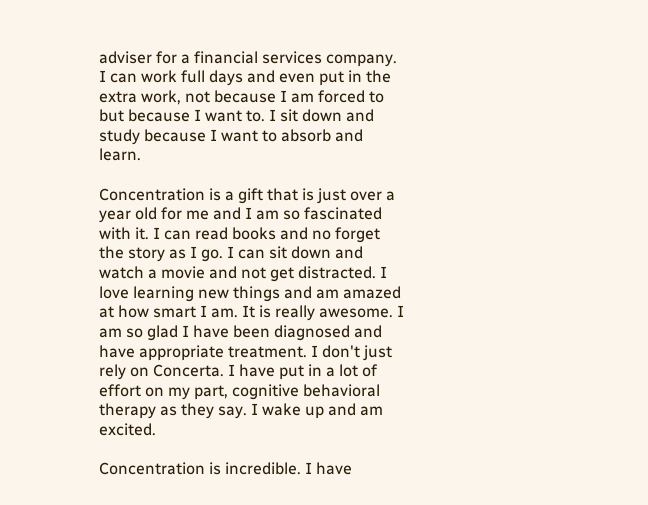adviser for a financial services company. I can work full days and even put in the extra work, not because I am forced to but because I want to. I sit down and study because I want to absorb and learn.

Concentration is a gift that is just over a year old for me and I am so fascinated with it. I can read books and no forget the story as I go. I can sit down and watch a movie and not get distracted. I love learning new things and am amazed at how smart I am. It is really awesome. I am so glad I have been diagnosed and have appropriate treatment. I don't just rely on Concerta. I have put in a lot of effort on my part, cognitive behavioral therapy as they say. I wake up and am excited.

Concentration is incredible. I have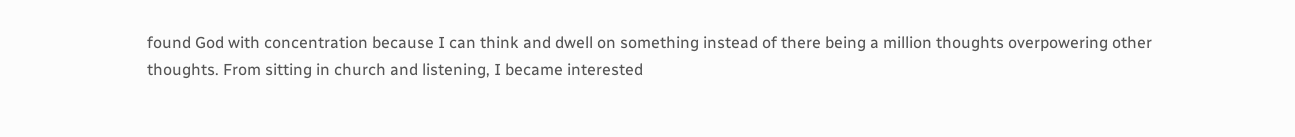found God with concentration because I can think and dwell on something instead of there being a million thoughts overpowering other thoughts. From sitting in church and listening, I became interested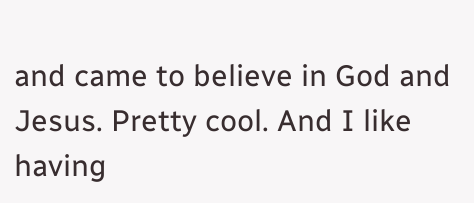and came to believe in God and Jesus. Pretty cool. And I like having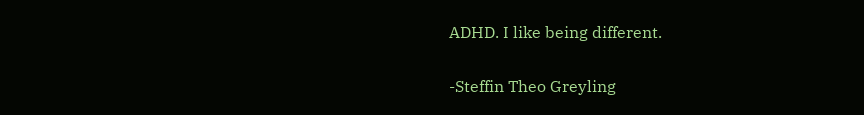ADHD. I like being different.

-Steffin Theo Greyling